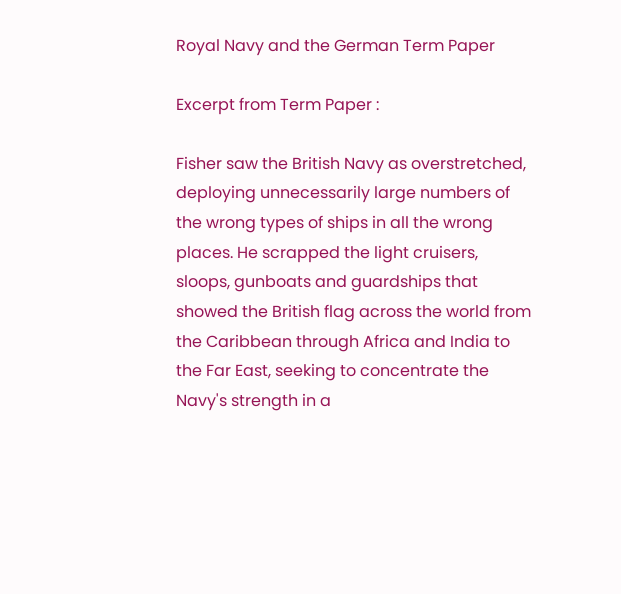Royal Navy and the German Term Paper

Excerpt from Term Paper :

Fisher saw the British Navy as overstretched, deploying unnecessarily large numbers of the wrong types of ships in all the wrong places. He scrapped the light cruisers, sloops, gunboats and guardships that showed the British flag across the world from the Caribbean through Africa and India to the Far East, seeking to concentrate the Navy's strength in a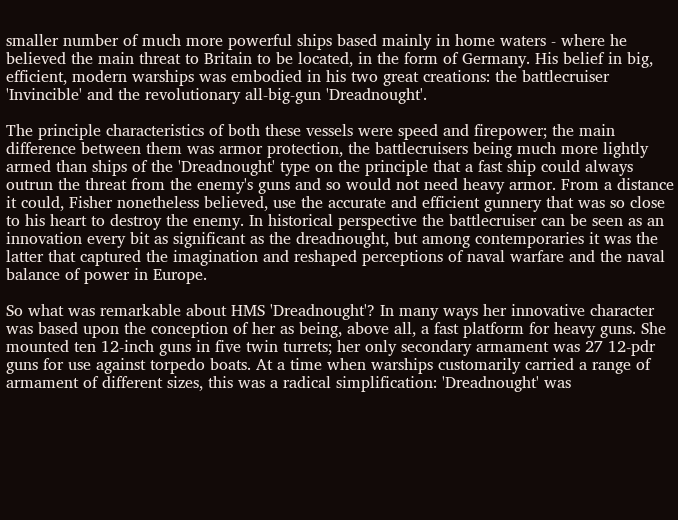smaller number of much more powerful ships based mainly in home waters - where he believed the main threat to Britain to be located, in the form of Germany. His belief in big, efficient, modern warships was embodied in his two great creations: the battlecruiser 'Invincible' and the revolutionary all-big-gun 'Dreadnought'.

The principle characteristics of both these vessels were speed and firepower; the main difference between them was armor protection, the battlecruisers being much more lightly armed than ships of the 'Dreadnought' type on the principle that a fast ship could always outrun the threat from the enemy's guns and so would not need heavy armor. From a distance it could, Fisher nonetheless believed, use the accurate and efficient gunnery that was so close to his heart to destroy the enemy. In historical perspective the battlecruiser can be seen as an innovation every bit as significant as the dreadnought, but among contemporaries it was the latter that captured the imagination and reshaped perceptions of naval warfare and the naval balance of power in Europe.

So what was remarkable about HMS 'Dreadnought'? In many ways her innovative character was based upon the conception of her as being, above all, a fast platform for heavy guns. She mounted ten 12-inch guns in five twin turrets; her only secondary armament was 27 12-pdr guns for use against torpedo boats. At a time when warships customarily carried a range of armament of different sizes, this was a radical simplification: 'Dreadnought' was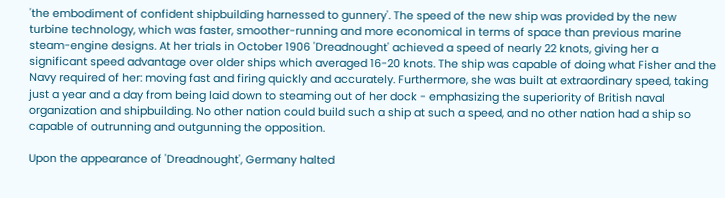'the embodiment of confident shipbuilding harnessed to gunnery'. The speed of the new ship was provided by the new turbine technology, which was faster, smoother-running and more economical in terms of space than previous marine steam-engine designs. At her trials in October 1906 'Dreadnought' achieved a speed of nearly 22 knots, giving her a significant speed advantage over older ships which averaged 16-20 knots. The ship was capable of doing what Fisher and the Navy required of her: moving fast and firing quickly and accurately. Furthermore, she was built at extraordinary speed, taking just a year and a day from being laid down to steaming out of her dock - emphasizing the superiority of British naval organization and shipbuilding. No other nation could build such a ship at such a speed, and no other nation had a ship so capable of outrunning and outgunning the opposition.

Upon the appearance of 'Dreadnought', Germany halted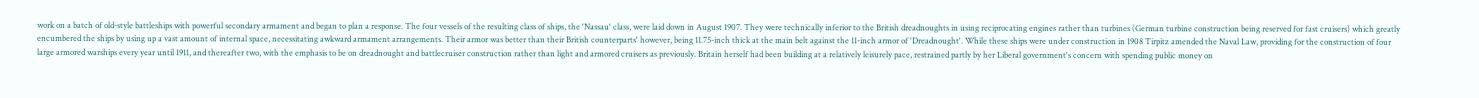work on a batch of old-style battleships with powerful secondary armament and began to plan a response. The four vessels of the resulting class of ships, the 'Nassau' class, were laid down in August 1907. They were technically inferior to the British dreadnoughts in using reciprocating engines rather than turbines (German turbine construction being reserved for fast cruisers) which greatly encumbered the ships by using up a vast amount of internal space, necessitating awkward armament arrangements. Their armor was better than their British counterparts' however, being 11.75-inch thick at the main belt against the 11-inch armor of 'Dreadnought'. While these ships were under construction in 1908 Tirpitz amended the Naval Law, providing for the construction of four large armored warships every year until 1911, and thereafter two, with the emphasis to be on dreadnought and battlecruiser construction rather than light and armored cruisers as previously. Britain herself had been building at a relatively leisurely pace, restrained partly by her Liberal government's concern with spending public money on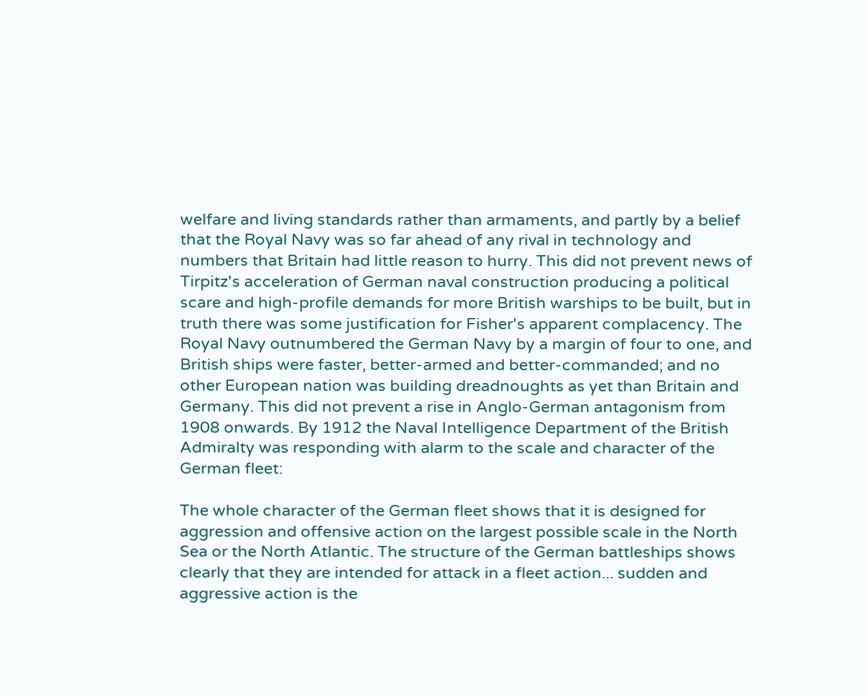welfare and living standards rather than armaments, and partly by a belief that the Royal Navy was so far ahead of any rival in technology and numbers that Britain had little reason to hurry. This did not prevent news of Tirpitz's acceleration of German naval construction producing a political scare and high-profile demands for more British warships to be built, but in truth there was some justification for Fisher's apparent complacency. The Royal Navy outnumbered the German Navy by a margin of four to one, and British ships were faster, better-armed and better-commanded; and no other European nation was building dreadnoughts as yet than Britain and Germany. This did not prevent a rise in Anglo-German antagonism from 1908 onwards. By 1912 the Naval Intelligence Department of the British Admiralty was responding with alarm to the scale and character of the German fleet:

The whole character of the German fleet shows that it is designed for aggression and offensive action on the largest possible scale in the North Sea or the North Atlantic. The structure of the German battleships shows clearly that they are intended for attack in a fleet action... sudden and aggressive action is the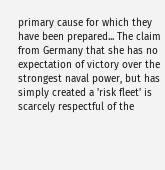primary cause for which they have been prepared... The claim from Germany that she has no expectation of victory over the strongest naval power, but has simply created a 'risk fleet' is scarcely respectful of the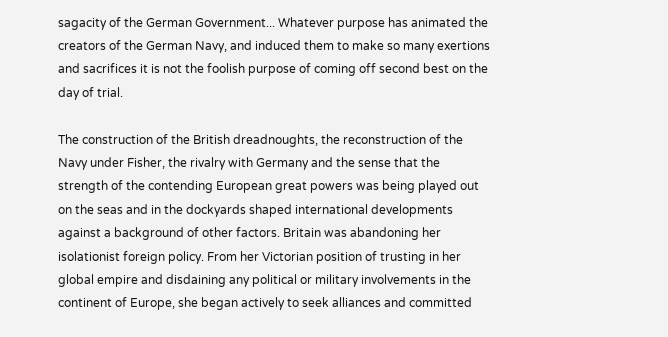sagacity of the German Government... Whatever purpose has animated the creators of the German Navy, and induced them to make so many exertions and sacrifices it is not the foolish purpose of coming off second best on the day of trial.

The construction of the British dreadnoughts, the reconstruction of the Navy under Fisher, the rivalry with Germany and the sense that the strength of the contending European great powers was being played out on the seas and in the dockyards shaped international developments against a background of other factors. Britain was abandoning her isolationist foreign policy. From her Victorian position of trusting in her global empire and disdaining any political or military involvements in the continent of Europe, she began actively to seek alliances and committed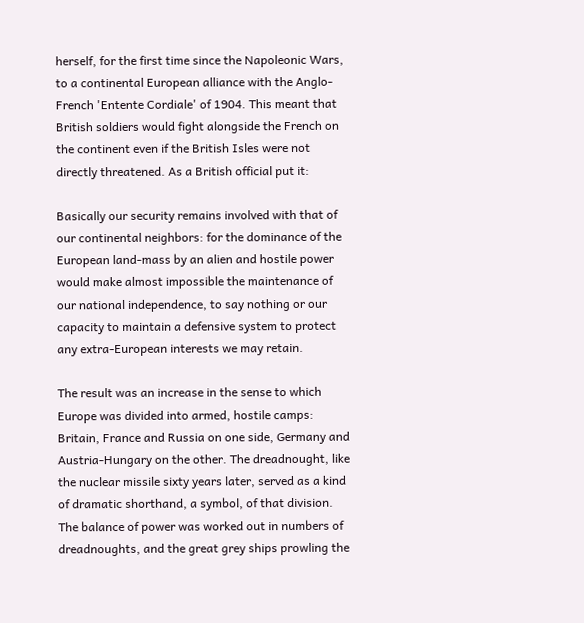herself, for the first time since the Napoleonic Wars, to a continental European alliance with the Anglo-French 'Entente Cordiale' of 1904. This meant that British soldiers would fight alongside the French on the continent even if the British Isles were not directly threatened. As a British official put it:

Basically our security remains involved with that of our continental neighbors: for the dominance of the European land-mass by an alien and hostile power would make almost impossible the maintenance of our national independence, to say nothing or our capacity to maintain a defensive system to protect any extra-European interests we may retain.

The result was an increase in the sense to which Europe was divided into armed, hostile camps: Britain, France and Russia on one side, Germany and Austria-Hungary on the other. The dreadnought, like the nuclear missile sixty years later, served as a kind of dramatic shorthand, a symbol, of that division. The balance of power was worked out in numbers of dreadnoughts, and the great grey ships prowling the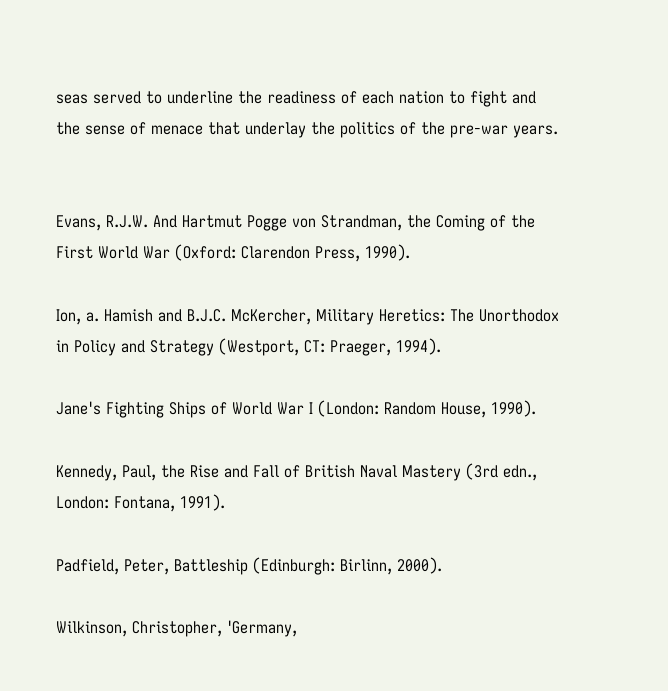seas served to underline the readiness of each nation to fight and the sense of menace that underlay the politics of the pre-war years.


Evans, R.J.W. And Hartmut Pogge von Strandman, the Coming of the First World War (Oxford: Clarendon Press, 1990).

Ion, a. Hamish and B.J.C. McKercher, Military Heretics: The Unorthodox in Policy and Strategy (Westport, CT: Praeger, 1994).

Jane's Fighting Ships of World War I (London: Random House, 1990).

Kennedy, Paul, the Rise and Fall of British Naval Mastery (3rd edn., London: Fontana, 1991).

Padfield, Peter, Battleship (Edinburgh: Birlinn, 2000).

Wilkinson, Christopher, 'Germany,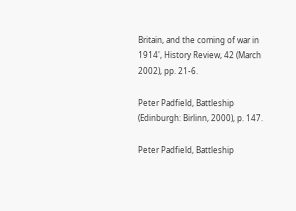Britain, and the coming of war in 1914', History Review, 42 (March 2002), pp. 21-6.

Peter Padfield, Battleship (Edinburgh: Birlinn, 2000), p. 147.

Peter Padfield, Battleship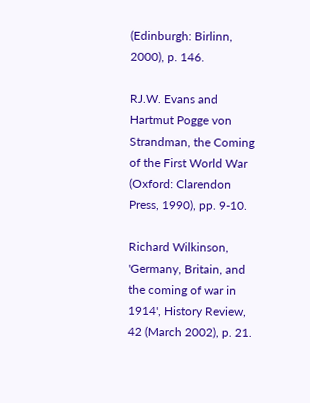(Edinburgh: Birlinn, 2000), p. 146.

RJ.W. Evans and Hartmut Pogge von Strandman, the Coming of the First World War (Oxford: Clarendon Press, 1990), pp. 9-10.

Richard Wilkinson, 'Germany, Britain, and the coming of war in 1914', History Review, 42 (March 2002), p. 21.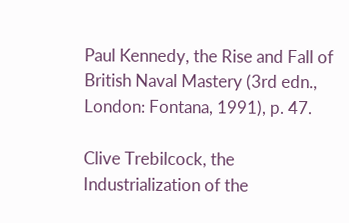Paul Kennedy, the Rise and Fall of British Naval Mastery (3rd edn., London: Fontana, 1991), p. 47.

Clive Trebilcock, the Industrialization of the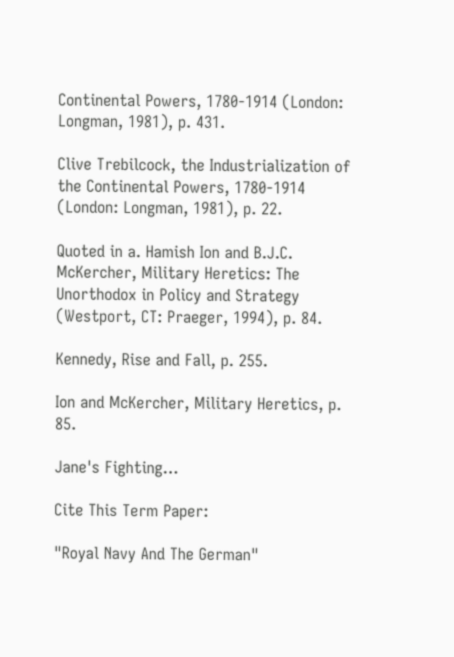Continental Powers, 1780-1914 (London: Longman, 1981), p. 431.

Clive Trebilcock, the Industrialization of the Continental Powers, 1780-1914 (London: Longman, 1981), p. 22.

Quoted in a. Hamish Ion and B.J.C. McKercher, Military Heretics: The Unorthodox in Policy and Strategy (Westport, CT: Praeger, 1994), p. 84.

Kennedy, Rise and Fall, p. 255.

Ion and McKercher, Military Heretics, p. 85.

Jane's Fighting…

Cite This Term Paper:

"Royal Navy And The German"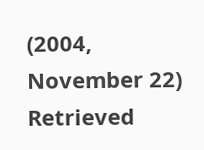(2004, November 22) Retrieved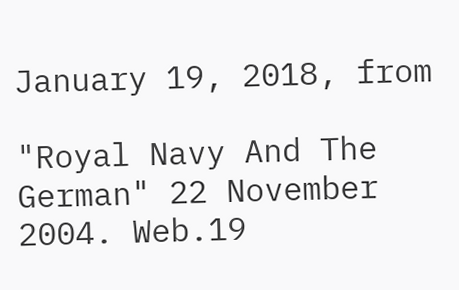January 19, 2018, from

"Royal Navy And The German" 22 November 2004. Web.19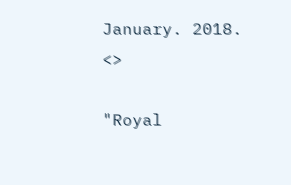January. 2018. <>

"Royal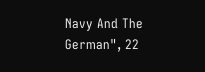Navy And The German", 22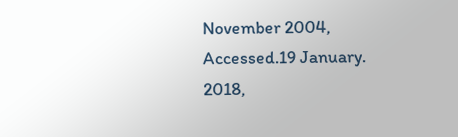November 2004, Accessed.19 January. 2018,